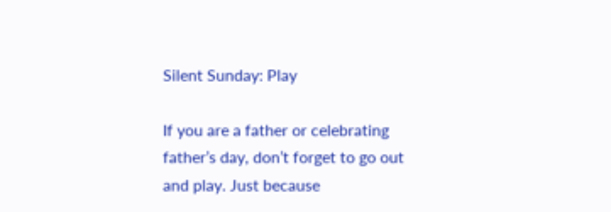Silent Sunday: Play

If you are a father or celebrating father’s day, don’t forget to go out and play. Just because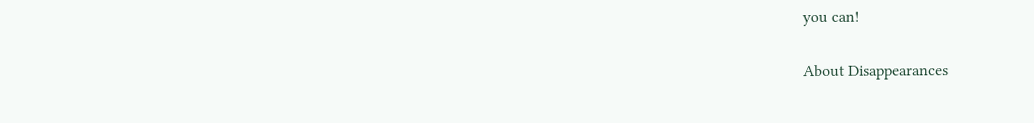you can!

About Disappearances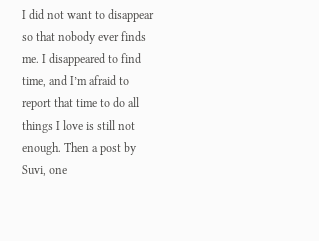I did not want to disappear so that nobody ever finds me. I disappeared to find time, and I’m afraid to report that time to do all things I love is still not enough. Then a post by Suvi, one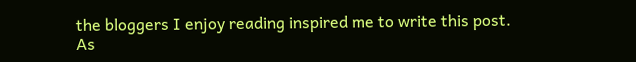the bloggers I enjoy reading inspired me to write this post. As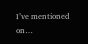I’ve mentioned on…